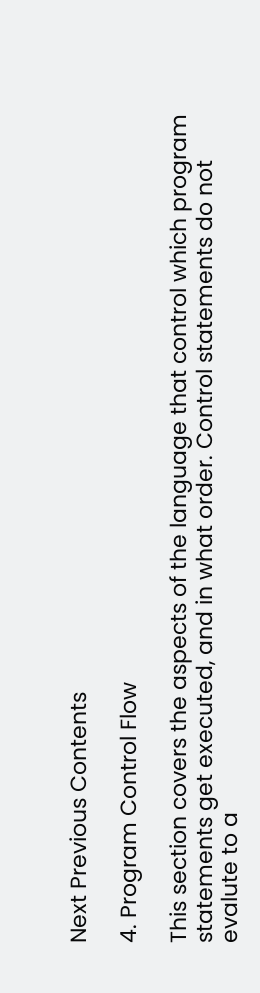Next Previous Contents

4. Program Control Flow

This section covers the aspects of the language that control which program statements get executed, and in what order. Control statements do not evalute to a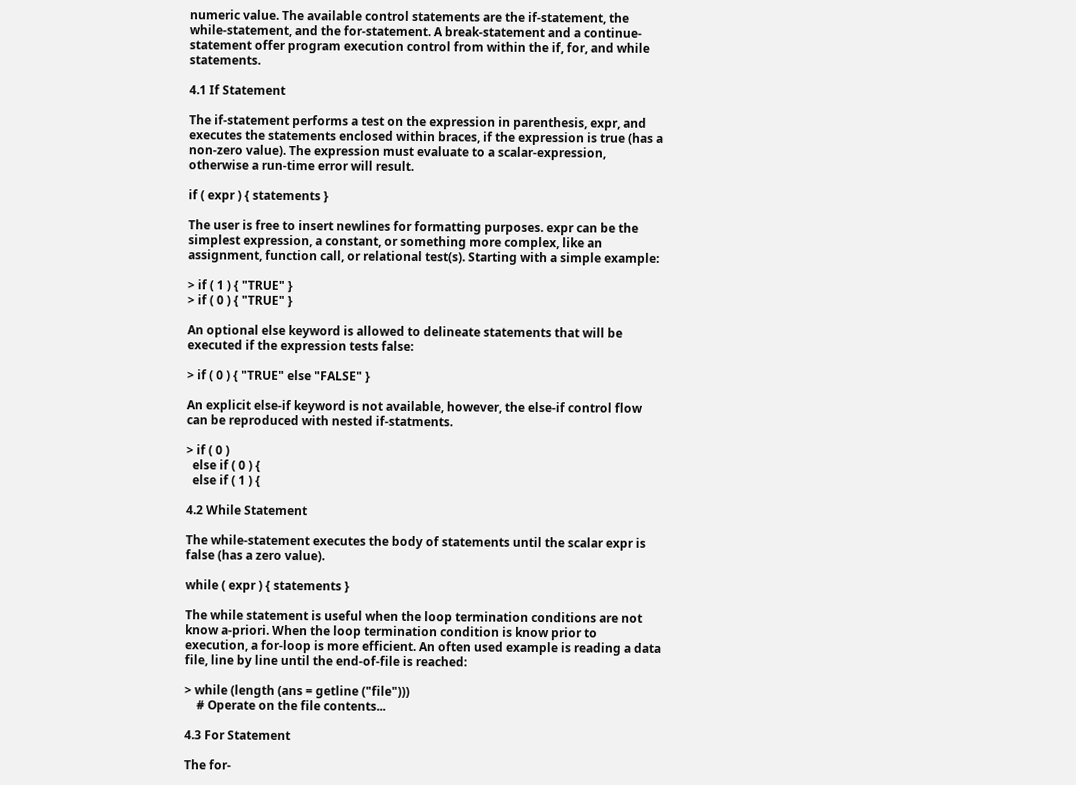numeric value. The available control statements are the if-statement, the while-statement, and the for-statement. A break-statement and a continue-statement offer program execution control from within the if, for, and while statements.

4.1 If Statement

The if-statement performs a test on the expression in parenthesis, expr, and executes the statements enclosed within braces, if the expression is true (has a non-zero value). The expression must evaluate to a scalar-expression, otherwise a run-time error will result.

if ( expr ) { statements }

The user is free to insert newlines for formatting purposes. expr can be the simplest expression, a constant, or something more complex, like an assignment, function call, or relational test(s). Starting with a simple example:

> if ( 1 ) { "TRUE" }
> if ( 0 ) { "TRUE" }

An optional else keyword is allowed to delineate statements that will be executed if the expression tests false:

> if ( 0 ) { "TRUE" else "FALSE" }

An explicit else-if keyword is not available, however, the else-if control flow can be reproduced with nested if-statments.

> if ( 0 )
  else if ( 0 ) {
  else if ( 1 ) {

4.2 While Statement

The while-statement executes the body of statements until the scalar expr is false (has a zero value).

while ( expr ) { statements }

The while statement is useful when the loop termination conditions are not know a-priori. When the loop termination condition is know prior to execution, a for-loop is more efficient. An often used example is reading a data file, line by line until the end-of-file is reached:

> while (length (ans = getline ("file")))
    # Operate on the file contents...

4.3 For Statement

The for-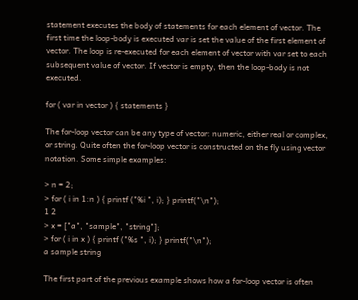statement executes the body of statements for each element of vector. The first time the loop-body is executed var is set the value of the first element of vector. The loop is re-executed for each element of vector with var set to each subsequent value of vector. If vector is empty, then the loop-body is not executed.

for ( var in vector ) { statements }

The for-loop vector can be any type of vector: numeric, either real or complex, or string. Quite often the for-loop vector is constructed on the fly using vector notation. Some simple examples:

> n = 2;
> for ( i in 1:n ) { printf ("%i ", i); } printf("\n");
1 2
> x = ["a", "sample", "string"];
> for ( i in x ) { printf ("%s ", i); } printf("\n");
a sample string

The first part of the previous example shows how a for-loop vector is often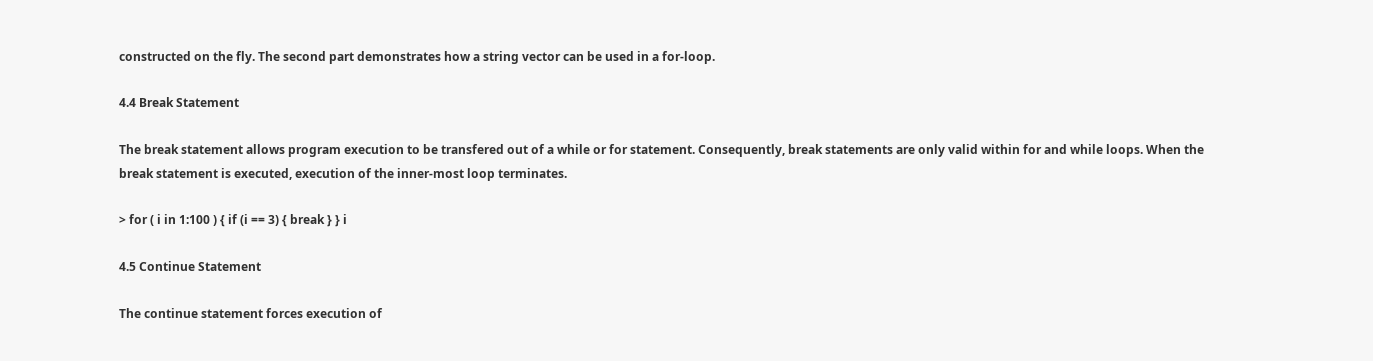constructed on the fly. The second part demonstrates how a string vector can be used in a for-loop.

4.4 Break Statement

The break statement allows program execution to be transfered out of a while or for statement. Consequently, break statements are only valid within for and while loops. When the break statement is executed, execution of the inner-most loop terminates.

> for ( i in 1:100 ) { if (i == 3) { break } } i

4.5 Continue Statement

The continue statement forces execution of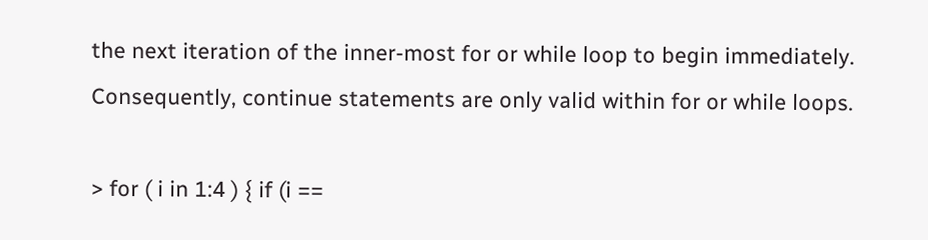the next iteration of the inner-most for or while loop to begin immediately. Consequently, continue statements are only valid within for or while loops.

> for ( i in 1:4 ) { if (i ==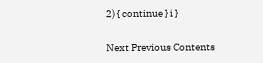2) { continue } i }

Next Previous Contents